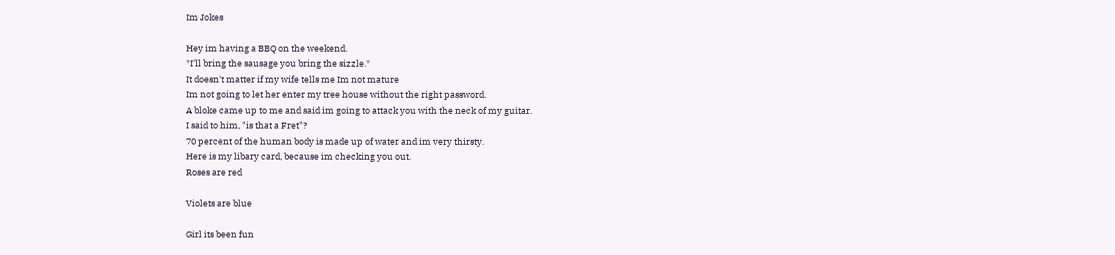Im Jokes

Hey im having a BBQ on the weekend.
*I'll bring the sausage you bring the sizzle.*
It doesn't matter if my wife tells me Im not mature
Im not going to let her enter my tree house without the right password.
A bloke came up to me and said im going to attack you with the neck of my guitar.
I said to him, "is that a Fret"?
70 percent of the human body is made up of water and im very thirsty.
Here is my libary card, because im checking you out.
Roses are red

Violets are blue

Girl its been fun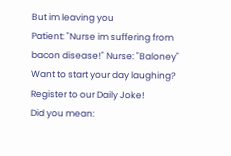But im leaving you
Patient: "Nurse im suffering from bacon disease!" Nurse: "Baloney"
Want to start your day laughing? Register to our Daily Joke!
Did you mean: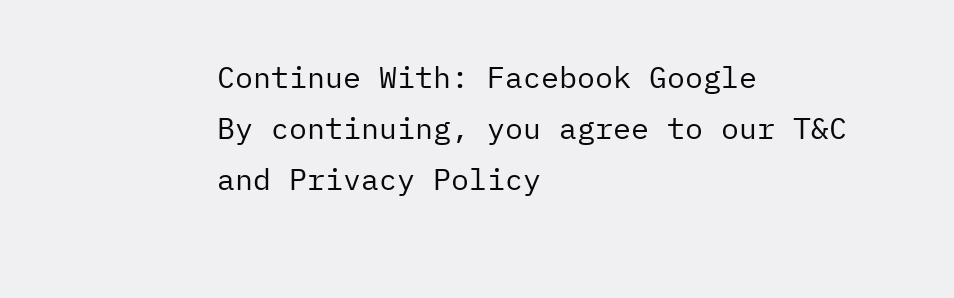Continue With: Facebook Google
By continuing, you agree to our T&C and Privacy Policy